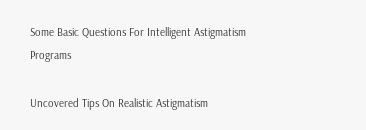Some Basic Questions For Intelligent Astigmatism Programs

Uncovered Tips On Realistic Astigmatism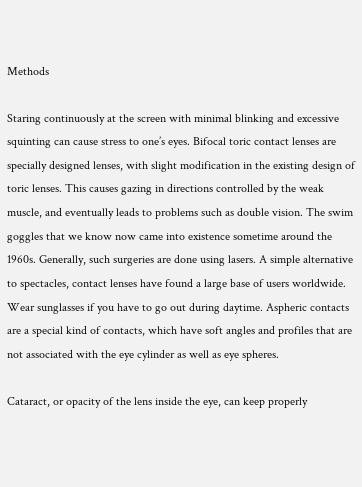Methods

Staring continuously at the screen with minimal blinking and excessive squinting can cause stress to one’s eyes. Bifocal toric contact lenses are specially designed lenses, with slight modification in the existing design of toric lenses. This causes gazing in directions controlled by the weak muscle, and eventually leads to problems such as double vision. The swim goggles that we know now came into existence sometime around the 1960s. Generally, such surgeries are done using lasers. A simple alternative to spectacles, contact lenses have found a large base of users worldwide. Wear sunglasses if you have to go out during daytime. Aspheric contacts are a special kind of contacts, which have soft angles and profiles that are not associated with the eye cylinder as well as eye spheres.

Cataract, or opacity of the lens inside the eye, can keep properly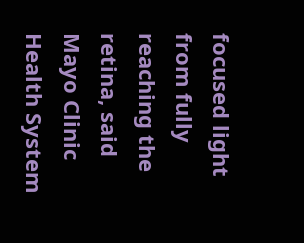focused light from fully reaching the retina, said Mayo Clinic Health System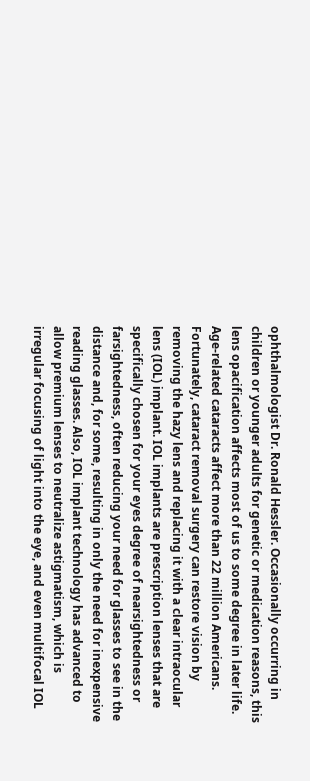ophthalmologist Dr. Ronald Hessler. Occasionally occurring in children or younger adults for genetic or medication reasons, this lens opacification affects most of us to some degree in later life. Age-related cataracts affect more than 22 million Americans. Fortunately, cataract removal surgery can restore vision by removing the hazy lens and replacing it with a clear intraocular lens (IOL) implant. IOL implants are prescription lenses that are specifically chosen for your eyes degree of nearsightedness or farsightedness, often reducing your need for glasses to see in the distance and, for some, resulting in only the need for inexpensive reading glasses. Also, IOL implant technology has advanced to allow premium lenses to neutralize astigmatism, which is irregular focusing of light into the eye, and even multifocal IOL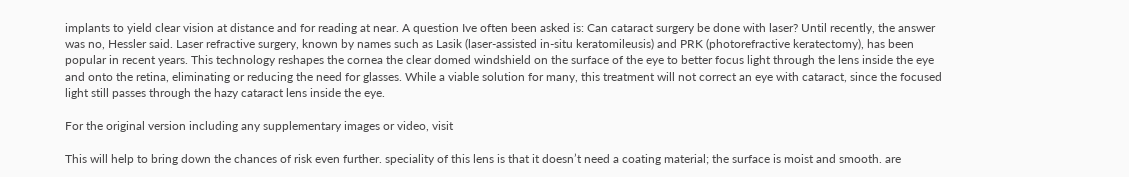implants to yield clear vision at distance and for reading at near. A question Ive often been asked is: Can cataract surgery be done with laser? Until recently, the answer was no, Hessler said. Laser refractive surgery, known by names such as Lasik (laser-assisted in-situ keratomileusis) and PRK (photorefractive keratectomy), has been popular in recent years. This technology reshapes the cornea the clear domed windshield on the surface of the eye to better focus light through the lens inside the eye and onto the retina, eliminating or reducing the need for glasses. While a viable solution for many, this treatment will not correct an eye with cataract, since the focused light still passes through the hazy cataract lens inside the eye.

For the original version including any supplementary images or video, visit

This will help to bring down the chances of risk even further. speciality of this lens is that it doesn’t need a coating material; the surface is moist and smooth. are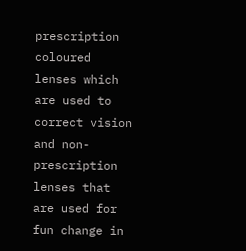prescription coloured lenses which are used to correct vision and non-prescription lenses that are used for fun change in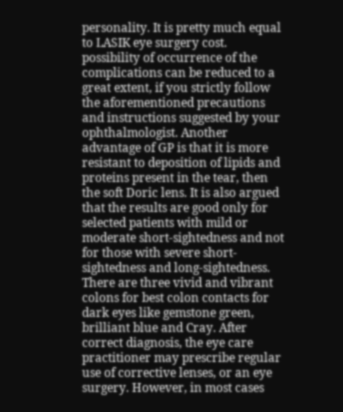personality. It is pretty much equal to LASIK eye surgery cost. possibility of occurrence of the complications can be reduced to a great extent, if you strictly follow the aforementioned precautions and instructions suggested by your ophthalmologist. Another advantage of GP is that it is more resistant to deposition of lipids and proteins present in the tear, then the soft Doric lens. It is also argued that the results are good only for selected patients with mild or moderate short-sightedness and not for those with severe short-sightedness and long-sightedness. There are three vivid and vibrant colons for best colon contacts for dark eyes like gemstone green, brilliant blue and Cray. After correct diagnosis, the eye care practitioner may prescribe regular use of corrective lenses, or an eye surgery. However, in most cases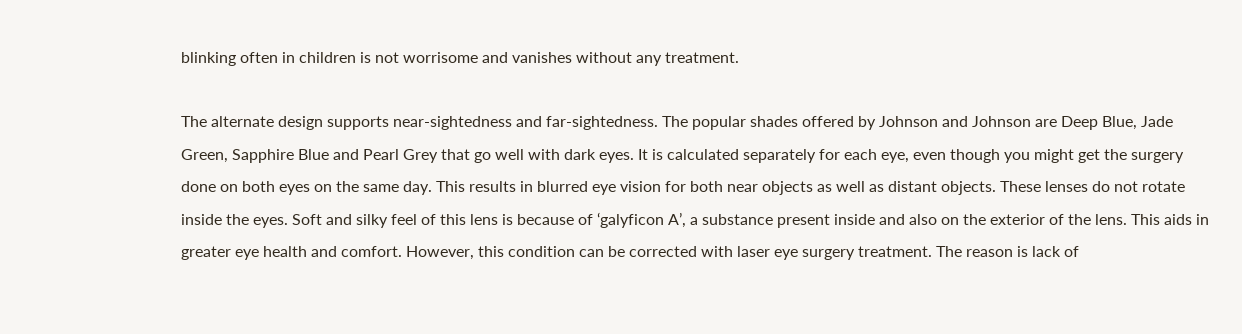blinking often in children is not worrisome and vanishes without any treatment.

The alternate design supports near-sightedness and far-sightedness. The popular shades offered by Johnson and Johnson are Deep Blue, Jade Green, Sapphire Blue and Pearl Grey that go well with dark eyes. It is calculated separately for each eye, even though you might get the surgery done on both eyes on the same day. This results in blurred eye vision for both near objects as well as distant objects. These lenses do not rotate inside the eyes. Soft and silky feel of this lens is because of ‘galyficon A’, a substance present inside and also on the exterior of the lens. This aids in greater eye health and comfort. However, this condition can be corrected with laser eye surgery treatment. The reason is lack of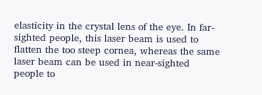elasticity in the crystal lens of the eye. In far-sighted people, this laser beam is used to flatten the too steep cornea, whereas the same laser beam can be used in near-sighted people to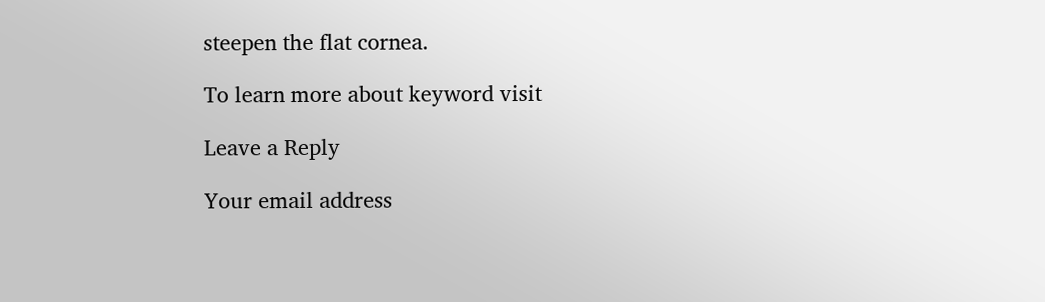steepen the flat cornea.

To learn more about keyword visit

Leave a Reply

Your email address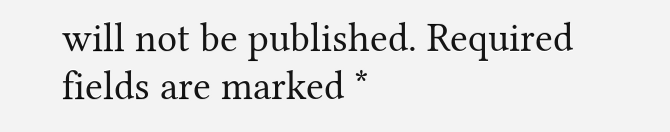will not be published. Required fields are marked *